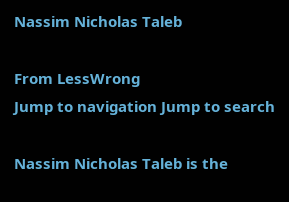Nassim Nicholas Taleb

From LessWrong
Jump to navigation Jump to search

Nassim Nicholas Taleb is the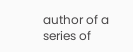author of a series of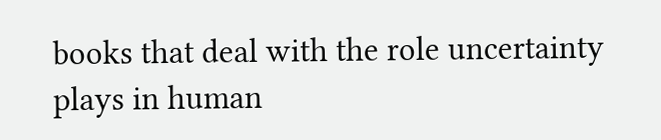books that deal with the role uncertainty plays in human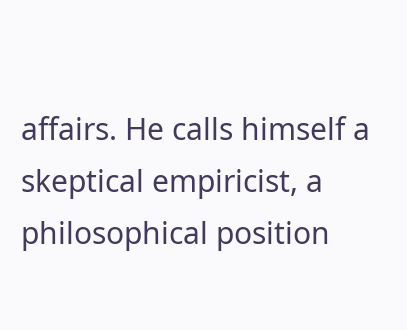affairs. He calls himself a skeptical empiricist, a philosophical position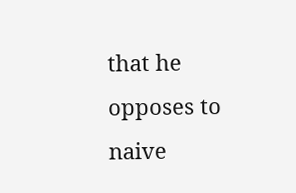that he opposes to naive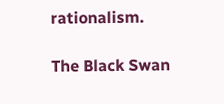rationalism.

The Black Swan